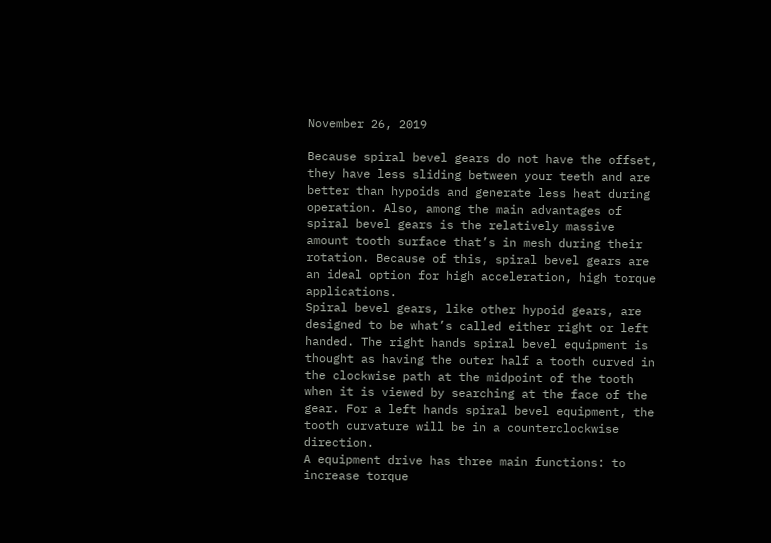November 26, 2019

Because spiral bevel gears do not have the offset, they have less sliding between your teeth and are better than hypoids and generate less heat during operation. Also, among the main advantages of spiral bevel gears is the relatively massive amount tooth surface that’s in mesh during their rotation. Because of this, spiral bevel gears are an ideal option for high acceleration, high torque applications.
Spiral bevel gears, like other hypoid gears, are designed to be what’s called either right or left handed. The right hands spiral bevel equipment is thought as having the outer half a tooth curved in the clockwise path at the midpoint of the tooth when it is viewed by searching at the face of the gear. For a left hands spiral bevel equipment, the tooth curvature will be in a counterclockwise direction.
A equipment drive has three main functions: to increase torque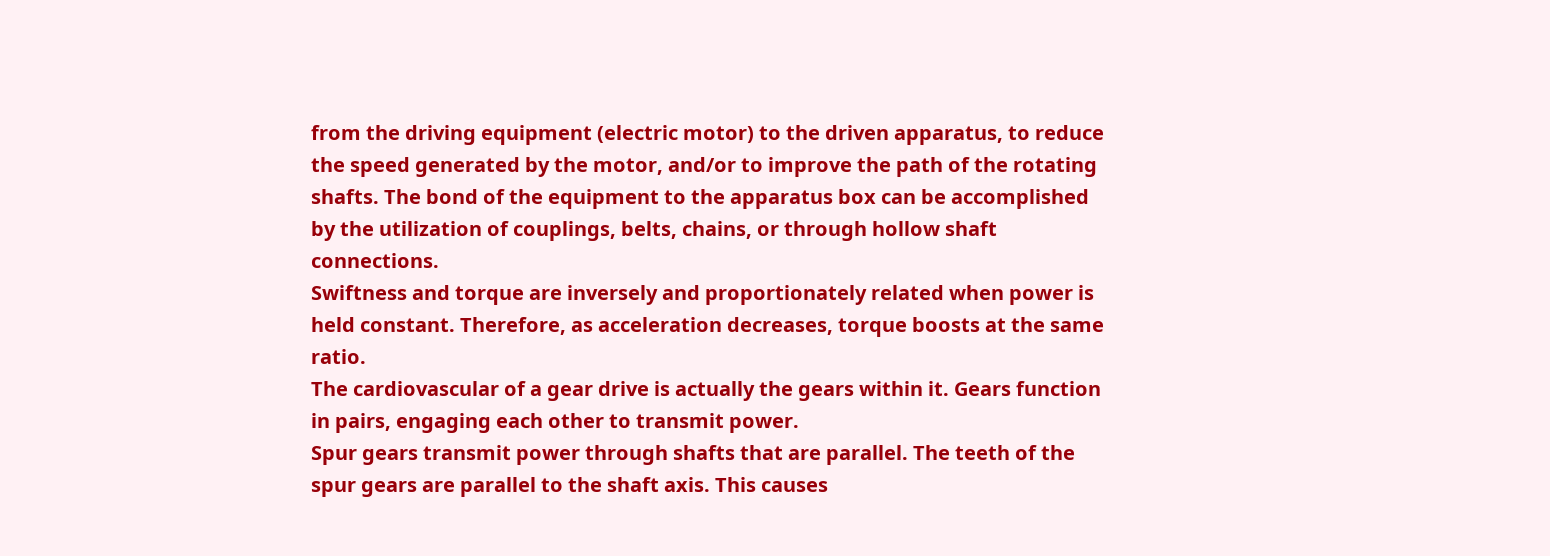from the driving equipment (electric motor) to the driven apparatus, to reduce the speed generated by the motor, and/or to improve the path of the rotating shafts. The bond of the equipment to the apparatus box can be accomplished by the utilization of couplings, belts, chains, or through hollow shaft connections.
Swiftness and torque are inversely and proportionately related when power is held constant. Therefore, as acceleration decreases, torque boosts at the same ratio.
The cardiovascular of a gear drive is actually the gears within it. Gears function in pairs, engaging each other to transmit power.
Spur gears transmit power through shafts that are parallel. The teeth of the spur gears are parallel to the shaft axis. This causes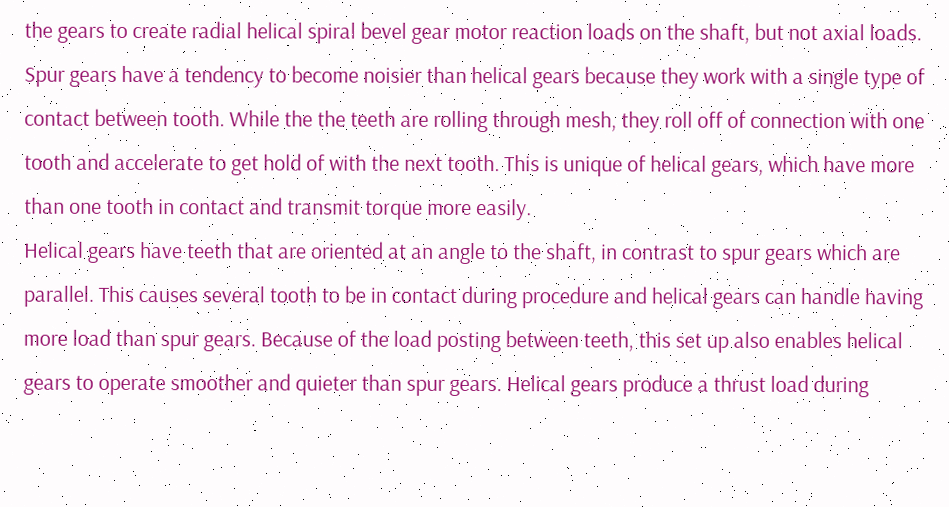the gears to create radial helical spiral bevel gear motor reaction loads on the shaft, but not axial loads. Spur gears have a tendency to become noisier than helical gears because they work with a single type of contact between tooth. While the the teeth are rolling through mesh, they roll off of connection with one tooth and accelerate to get hold of with the next tooth. This is unique of helical gears, which have more than one tooth in contact and transmit torque more easily.
Helical gears have teeth that are oriented at an angle to the shaft, in contrast to spur gears which are parallel. This causes several tooth to be in contact during procedure and helical gears can handle having more load than spur gears. Because of the load posting between teeth, this set up also enables helical gears to operate smoother and quieter than spur gears. Helical gears produce a thrust load during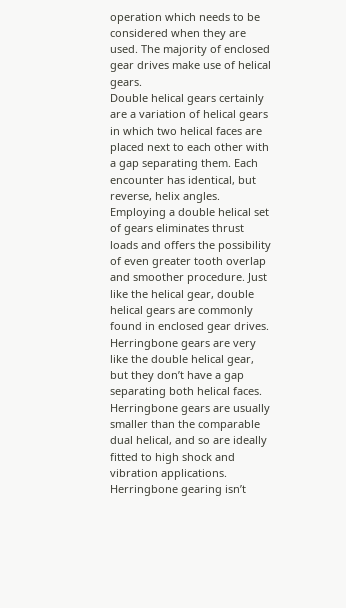operation which needs to be considered when they are used. The majority of enclosed gear drives make use of helical gears.
Double helical gears certainly are a variation of helical gears in which two helical faces are placed next to each other with a gap separating them. Each encounter has identical, but reverse, helix angles. Employing a double helical set of gears eliminates thrust loads and offers the possibility of even greater tooth overlap and smoother procedure. Just like the helical gear, double helical gears are commonly found in enclosed gear drives.
Herringbone gears are very like the double helical gear, but they don’t have a gap separating both helical faces. Herringbone gears are usually smaller than the comparable dual helical, and so are ideally fitted to high shock and vibration applications. Herringbone gearing isn’t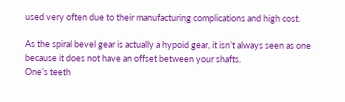used very often due to their manufacturing complications and high cost.

As the spiral bevel gear is actually a hypoid gear, it isn’t always seen as one because it does not have an offset between your shafts.
One’s teeth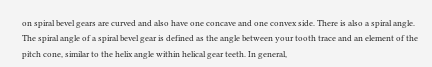on spiral bevel gears are curved and also have one concave and one convex side. There is also a spiral angle. The spiral angle of a spiral bevel gear is defined as the angle between your tooth trace and an element of the pitch cone, similar to the helix angle within helical gear teeth. In general,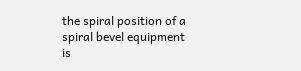the spiral position of a spiral bevel equipment is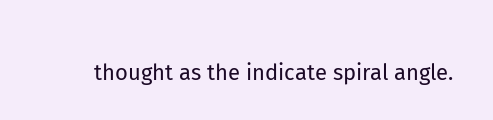thought as the indicate spiral angle.